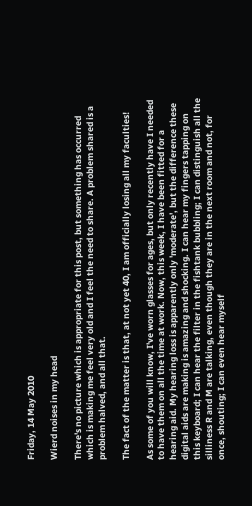Friday, 14 May 2010

Wierd noises in my head

There's no picture which is appropriate for this post, but something has occurred which is making me feel very old and I feel the need to share. A problem shared is a problem halved, and all that.

The fact of the matter is that, at not yet 40, I am officially losing all my faculties!

As some of you will know, I've worn glasses for ages, but only recently have I needed to have them on all the time at work. Now, this week, I have been fitted for a hearing aid. My hearing loss is apparently only 'moderate', but the difference these digital aids are making is amazing and shocking. I can hear my fingers tapping on this keyboard; I can hear the filter in the fishtank bubbling; I can distinguish all the silliness R and M are talking, even though they are in the next room and not, for once, shouting; I can even hear myself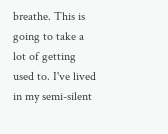breathe. This is going to take a lot of getting used to. I've lived in my semi-silent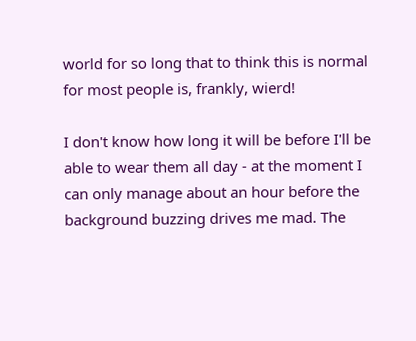world for so long that to think this is normal for most people is, frankly, wierd!

I don't know how long it will be before I'll be able to wear them all day - at the moment I can only manage about an hour before the background buzzing drives me mad. The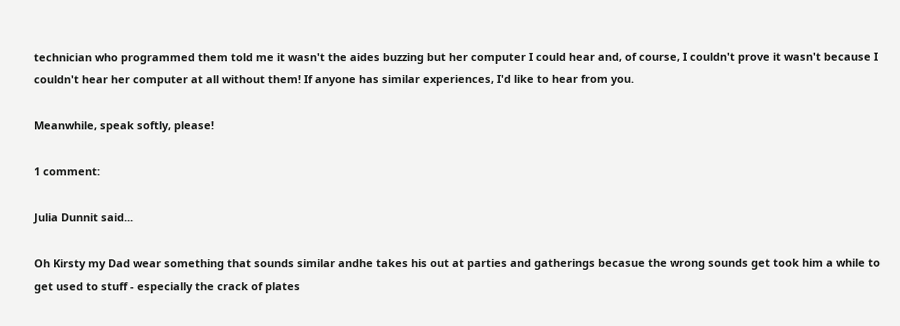technician who programmed them told me it wasn't the aides buzzing but her computer I could hear and, of course, I couldn't prove it wasn't because I couldn't hear her computer at all without them! If anyone has similar experiences, I'd like to hear from you.

Meanwhile, speak softly, please!

1 comment:

Julia Dunnit said...

Oh Kirsty my Dad wear something that sounds similar andhe takes his out at parties and gatherings becasue the wrong sounds get took him a while to get used to stuff - especially the crack of plates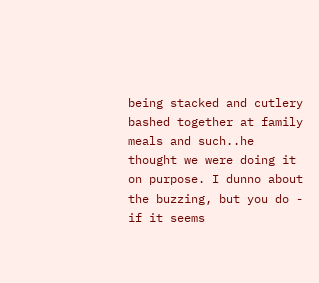being stacked and cutlery bashed together at family meals and such..he thought we were doing it on purpose. I dunno about the buzzing, but you do - if it seems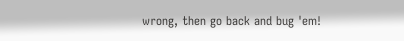wrong, then go back and bug 'em!